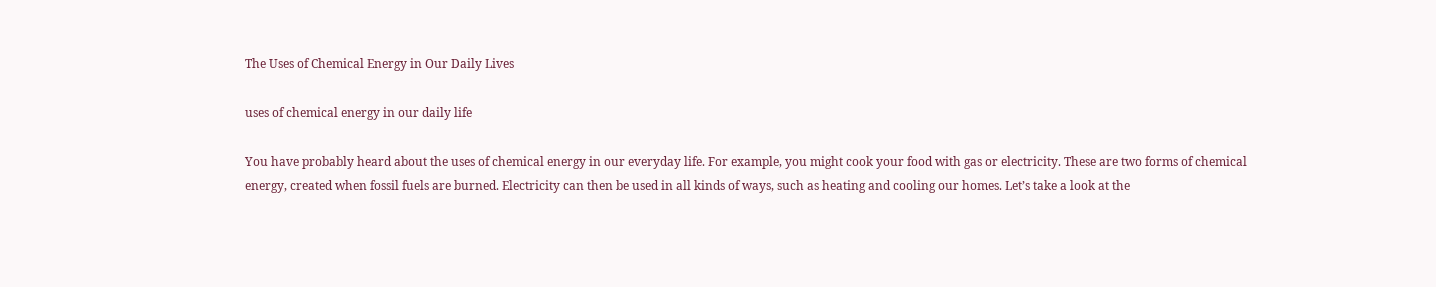The Uses of Chemical Energy in Our Daily Lives

uses of chemical energy in our daily life

You have probably heard about the uses of chemical energy in our everyday life. For example, you might cook your food with gas or electricity. These are two forms of chemical energy, created when fossil fuels are burned. Electricity can then be used in all kinds of ways, such as heating and cooling our homes. Let’s take a look at the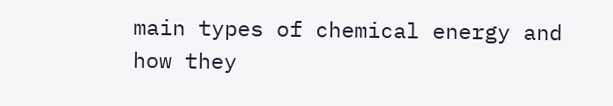main types of chemical energy and how they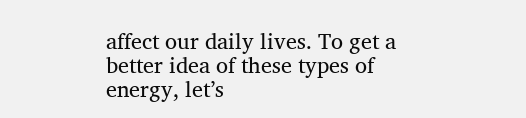affect our daily lives. To get a better idea of these types of energy, let’s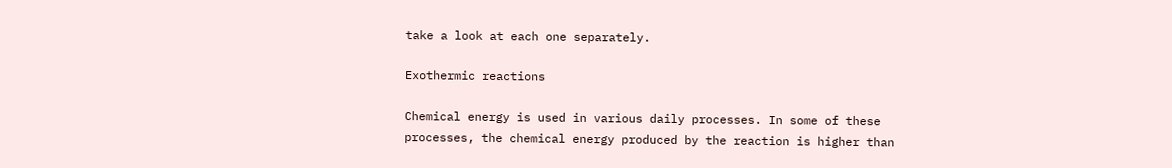take a look at each one separately.

Exothermic reactions

Chemical energy is used in various daily processes. In some of these processes, the chemical energy produced by the reaction is higher than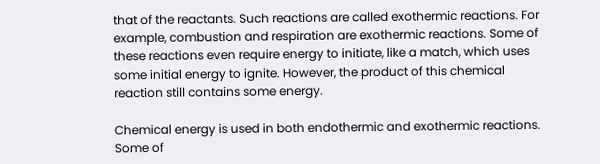that of the reactants. Such reactions are called exothermic reactions. For example, combustion and respiration are exothermic reactions. Some of these reactions even require energy to initiate, like a match, which uses some initial energy to ignite. However, the product of this chemical reaction still contains some energy.

Chemical energy is used in both endothermic and exothermic reactions. Some of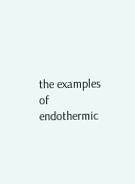the examples of endothermic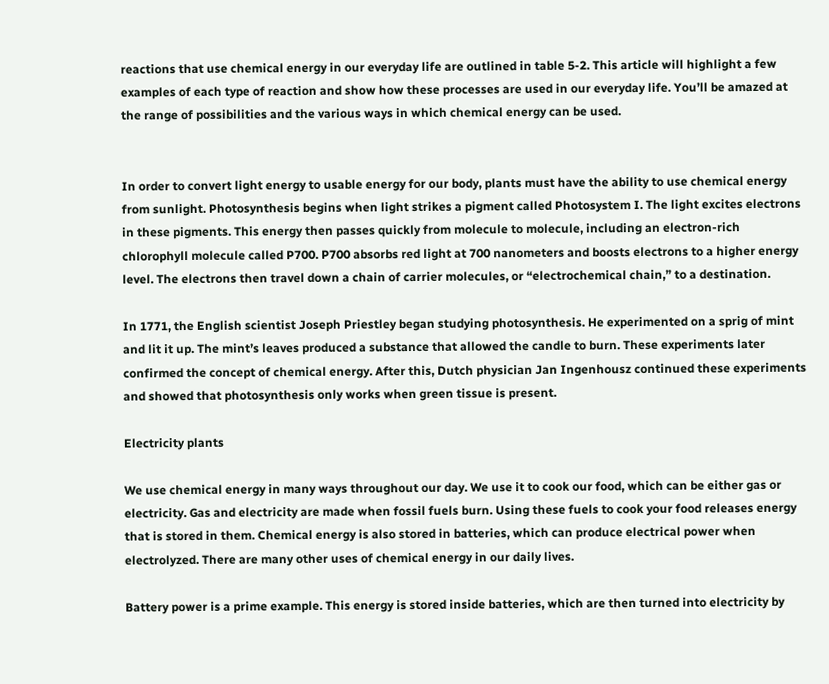reactions that use chemical energy in our everyday life are outlined in table 5-2. This article will highlight a few examples of each type of reaction and show how these processes are used in our everyday life. You’ll be amazed at the range of possibilities and the various ways in which chemical energy can be used.


In order to convert light energy to usable energy for our body, plants must have the ability to use chemical energy from sunlight. Photosynthesis begins when light strikes a pigment called Photosystem I. The light excites electrons in these pigments. This energy then passes quickly from molecule to molecule, including an electron-rich chlorophyll molecule called P700. P700 absorbs red light at 700 nanometers and boosts electrons to a higher energy level. The electrons then travel down a chain of carrier molecules, or “electrochemical chain,” to a destination.

In 1771, the English scientist Joseph Priestley began studying photosynthesis. He experimented on a sprig of mint and lit it up. The mint’s leaves produced a substance that allowed the candle to burn. These experiments later confirmed the concept of chemical energy. After this, Dutch physician Jan Ingenhousz continued these experiments and showed that photosynthesis only works when green tissue is present.

Electricity plants

We use chemical energy in many ways throughout our day. We use it to cook our food, which can be either gas or electricity. Gas and electricity are made when fossil fuels burn. Using these fuels to cook your food releases energy that is stored in them. Chemical energy is also stored in batteries, which can produce electrical power when electrolyzed. There are many other uses of chemical energy in our daily lives.

Battery power is a prime example. This energy is stored inside batteries, which are then turned into electricity by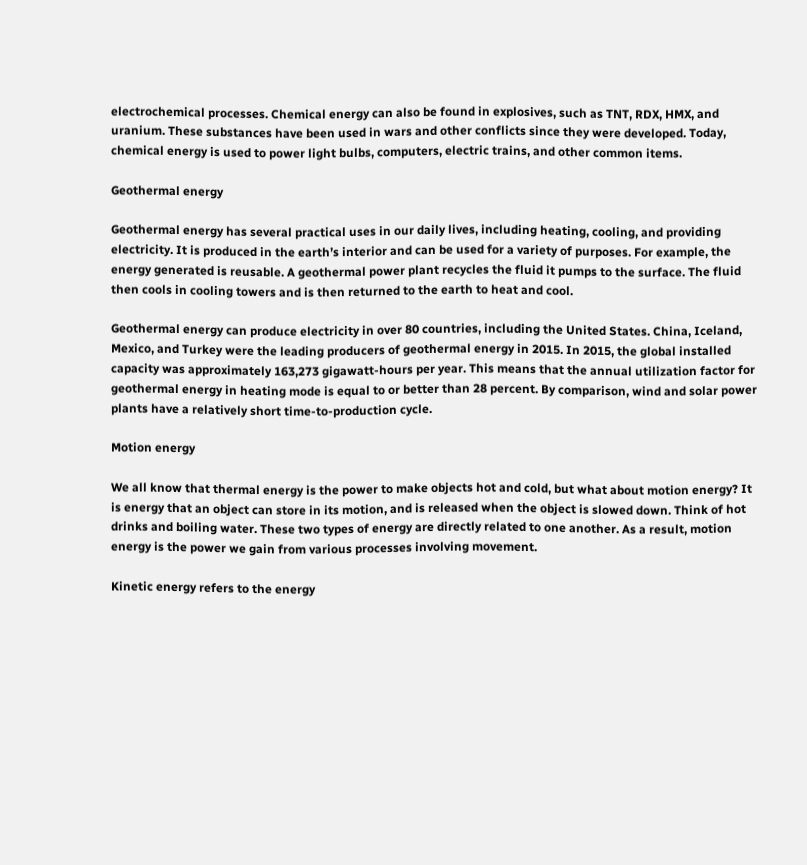electrochemical processes. Chemical energy can also be found in explosives, such as TNT, RDX, HMX, and uranium. These substances have been used in wars and other conflicts since they were developed. Today, chemical energy is used to power light bulbs, computers, electric trains, and other common items.

Geothermal energy

Geothermal energy has several practical uses in our daily lives, including heating, cooling, and providing electricity. It is produced in the earth’s interior and can be used for a variety of purposes. For example, the energy generated is reusable. A geothermal power plant recycles the fluid it pumps to the surface. The fluid then cools in cooling towers and is then returned to the earth to heat and cool.

Geothermal energy can produce electricity in over 80 countries, including the United States. China, Iceland, Mexico, and Turkey were the leading producers of geothermal energy in 2015. In 2015, the global installed capacity was approximately 163,273 gigawatt-hours per year. This means that the annual utilization factor for geothermal energy in heating mode is equal to or better than 28 percent. By comparison, wind and solar power plants have a relatively short time-to-production cycle.

Motion energy

We all know that thermal energy is the power to make objects hot and cold, but what about motion energy? It is energy that an object can store in its motion, and is released when the object is slowed down. Think of hot drinks and boiling water. These two types of energy are directly related to one another. As a result, motion energy is the power we gain from various processes involving movement.

Kinetic energy refers to the energy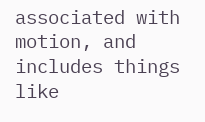associated with motion, and includes things like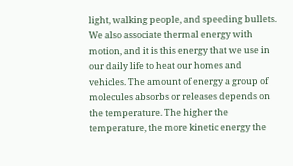light, walking people, and speeding bullets. We also associate thermal energy with motion, and it is this energy that we use in our daily life to heat our homes and vehicles. The amount of energy a group of molecules absorbs or releases depends on the temperature. The higher the temperature, the more kinetic energy the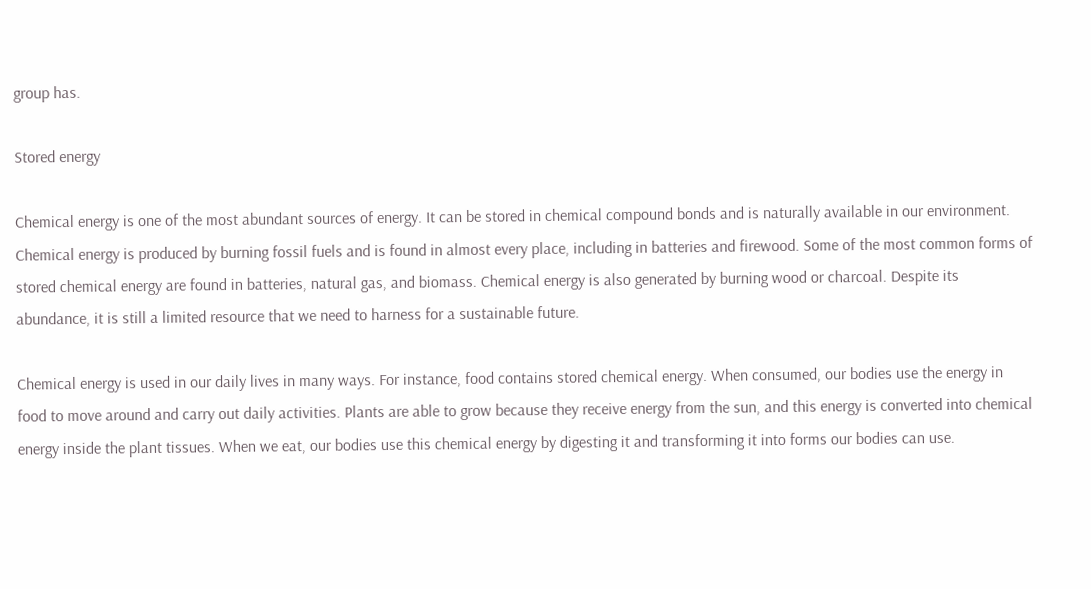group has.

Stored energy

Chemical energy is one of the most abundant sources of energy. It can be stored in chemical compound bonds and is naturally available in our environment. Chemical energy is produced by burning fossil fuels and is found in almost every place, including in batteries and firewood. Some of the most common forms of stored chemical energy are found in batteries, natural gas, and biomass. Chemical energy is also generated by burning wood or charcoal. Despite its abundance, it is still a limited resource that we need to harness for a sustainable future.

Chemical energy is used in our daily lives in many ways. For instance, food contains stored chemical energy. When consumed, our bodies use the energy in food to move around and carry out daily activities. Plants are able to grow because they receive energy from the sun, and this energy is converted into chemical energy inside the plant tissues. When we eat, our bodies use this chemical energy by digesting it and transforming it into forms our bodies can use.